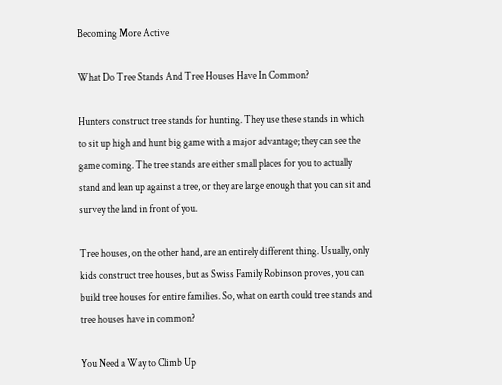Becoming More Active

What Do Tree Stands And Tree Houses Have In Common?

Hunters construct tree stands for hunting. They use these stands in which to sit up high and hunt big game with a major advantage; they can see the game coming. The tree stands are either small places for you to actually stand and lean up against a tree, or they are large enough that you can sit and survey the land in front of you.

Tree houses, on the other hand, are an entirely different thing. Usually, only kids construct tree houses, but as Swiss Family Robinson proves, you can build tree houses for entire families. So, what on earth could tree stands and tree houses have in common?

You Need a Way to Climb Up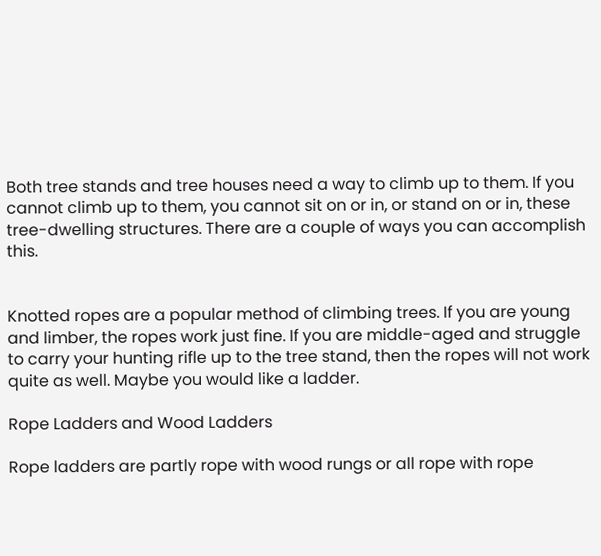Both tree stands and tree houses need a way to climb up to them. If you cannot climb up to them, you cannot sit on or in, or stand on or in, these tree-dwelling structures. There are a couple of ways you can accomplish this.


Knotted ropes are a popular method of climbing trees. If you are young and limber, the ropes work just fine. If you are middle-aged and struggle to carry your hunting rifle up to the tree stand, then the ropes will not work quite as well. Maybe you would like a ladder.

Rope Ladders and Wood Ladders

Rope ladders are partly rope with wood rungs or all rope with rope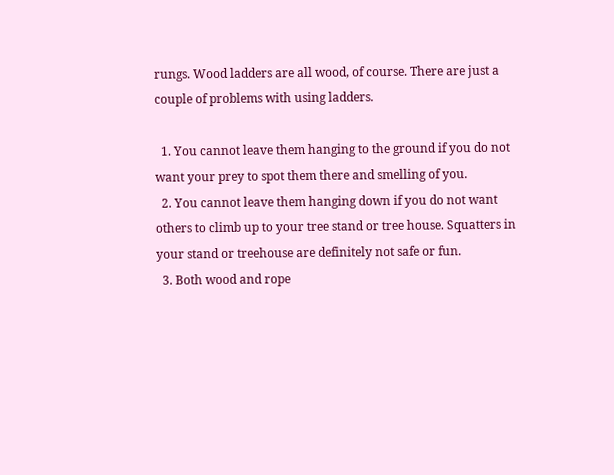rungs. Wood ladders are all wood, of course. There are just a couple of problems with using ladders.

  1. You cannot leave them hanging to the ground if you do not want your prey to spot them there and smelling of you.
  2. You cannot leave them hanging down if you do not want others to climb up to your tree stand or tree house. Squatters in your stand or treehouse are definitely not safe or fun.
  3. Both wood and rope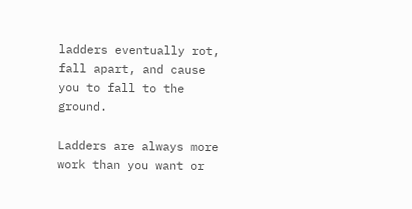ladders eventually rot, fall apart, and cause you to fall to the ground.

Ladders are always more work than you want or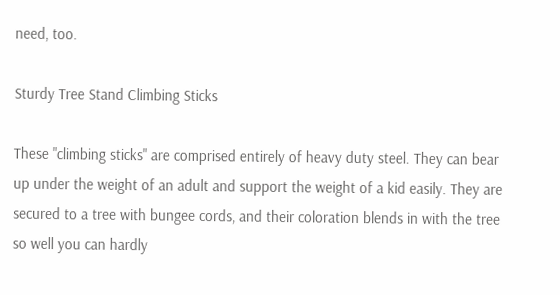need, too.

Sturdy Tree Stand Climbing Sticks

These "climbing sticks" are comprised entirely of heavy duty steel. They can bear up under the weight of an adult and support the weight of a kid easily. They are secured to a tree with bungee cords, and their coloration blends in with the tree so well you can hardly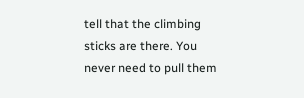tell that the climbing sticks are there. You never need to pull them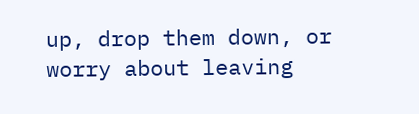up, drop them down, or worry about leaving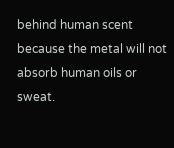behind human scent because the metal will not absorb human oils or sweat.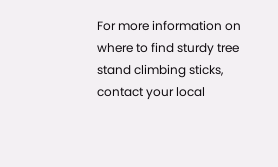For more information on where to find sturdy tree stand climbing sticks, contact your local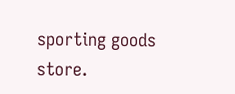sporting goods store.